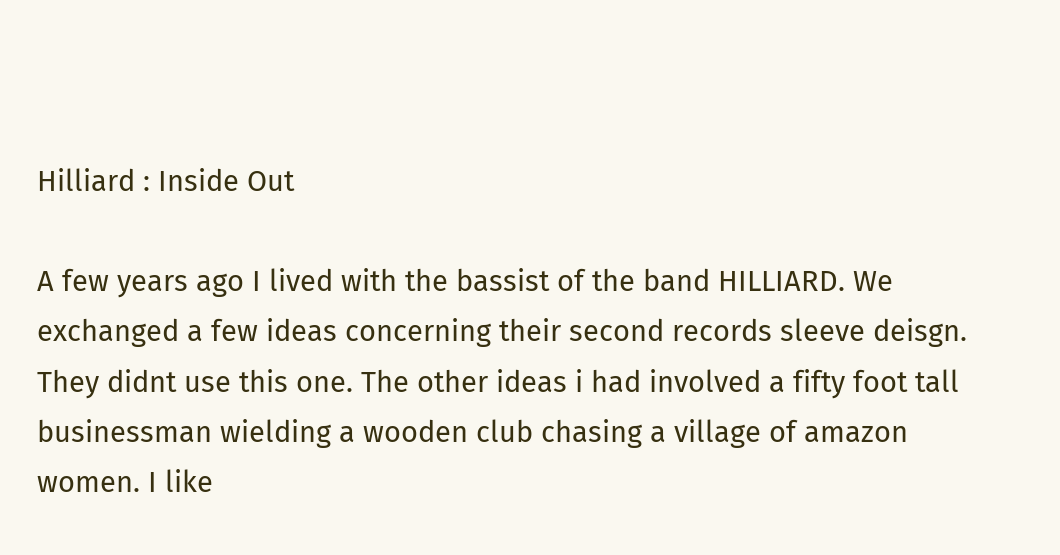Hilliard : Inside Out

A few years ago I lived with the bassist of the band HILLIARD. We exchanged a few ideas concerning their second records sleeve deisgn. They didnt use this one. The other ideas i had involved a fifty foot tall businessman wielding a wooden club chasing a village of amazon women. I like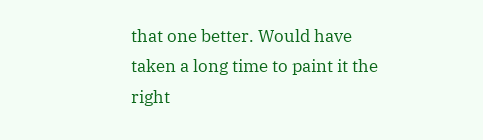that one better. Would have taken a long time to paint it the right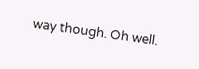way though. Oh well.